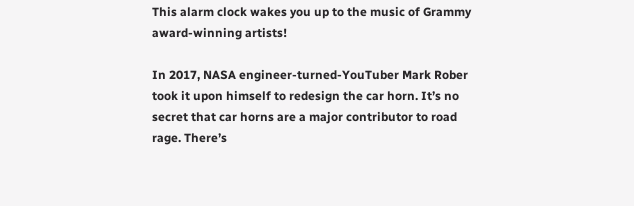This alarm clock wakes you up to the music of Grammy award-winning artists!

In 2017, NASA engineer-turned-YouTuber Mark Rober took it upon himself to redesign the car horn. It’s no secret that car horns are a major contributor to road rage. There’s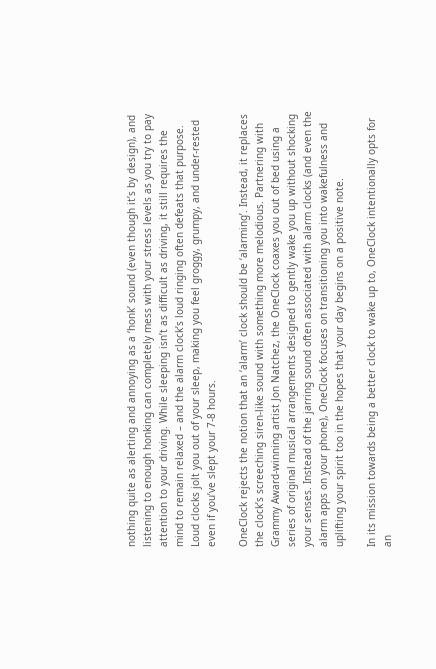nothing quite as alerting and annoying as a ‘honk’ sound (even though it’s by design), and listening to enough honking can completely mess with your stress levels as you try to pay attention to your driving. While sleeping isn’t as difficult as driving, it still requires the mind to remain relaxed – and the alarm clock’s loud ringing often defeats that purpose. Loud clocks jolt you out of your sleep, making you feel groggy, grumpy, and under-rested even if you’ve slept your 7-8 hours.

OneClock rejects the notion that an ‘alarm’ clock should be ‘alarming’. Instead, it replaces the clock’s screeching siren-like sound with something more melodious. Partnering with Grammy Award-winning artist Jon Natchez, the OneClock coaxes you out of bed using a series of original musical arrangements designed to gently wake you up without shocking your senses. Instead of the jarring sound often associated with alarm clocks (and even the alarm apps on your phone), OneClock focuses on transitioning you into wakefulness and uplifting your spirit too in the hopes that your day begins on a positive note.

In its mission towards being a better clock to wake up to, OneClock intentionally opts for an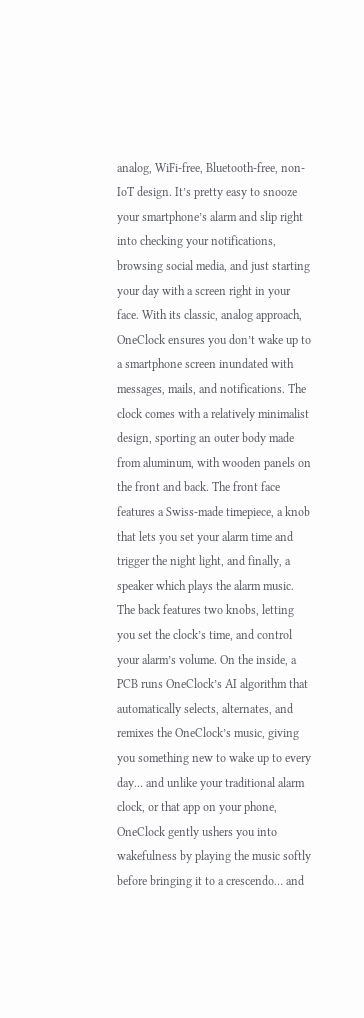analog, WiFi-free, Bluetooth-free, non-IoT design. It’s pretty easy to snooze your smartphone’s alarm and slip right into checking your notifications, browsing social media, and just starting your day with a screen right in your face. With its classic, analog approach, OneClock ensures you don’t wake up to a smartphone screen inundated with messages, mails, and notifications. The clock comes with a relatively minimalist design, sporting an outer body made from aluminum, with wooden panels on the front and back. The front face features a Swiss-made timepiece, a knob that lets you set your alarm time and trigger the night light, and finally, a speaker which plays the alarm music. The back features two knobs, letting you set the clock’s time, and control your alarm’s volume. On the inside, a PCB runs OneClock’s AI algorithm that automatically selects, alternates, and remixes the OneClock’s music, giving you something new to wake up to every day… and unlike your traditional alarm clock, or that app on your phone, OneClock gently ushers you into wakefulness by playing the music softly before bringing it to a crescendo… and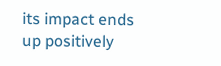its impact ends up positively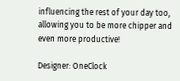influencing the rest of your day too, allowing you to be more chipper and even more productive!

Designer: OneClock